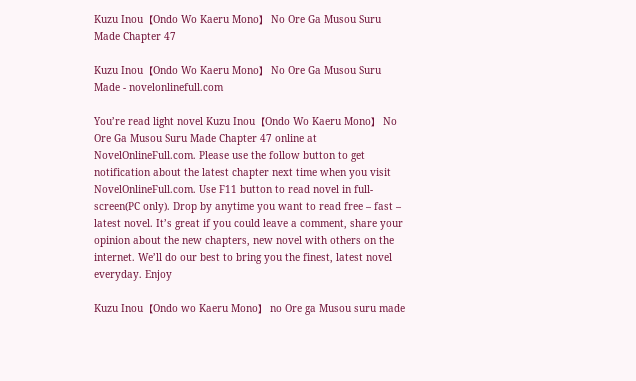Kuzu Inou【Ondo Wo Kaeru Mono】 No Ore Ga Musou Suru Made Chapter 47

Kuzu Inou【Ondo Wo Kaeru Mono】 No Ore Ga Musou Suru Made - novelonlinefull.com

You’re read light novel Kuzu Inou【Ondo Wo Kaeru Mono】 No Ore Ga Musou Suru Made Chapter 47 online at NovelOnlineFull.com. Please use the follow button to get notification about the latest chapter next time when you visit NovelOnlineFull.com. Use F11 button to read novel in full-screen(PC only). Drop by anytime you want to read free – fast – latest novel. It’s great if you could leave a comment, share your opinion about the new chapters, new novel with others on the internet. We’ll do our best to bring you the finest, latest novel everyday. Enjoy

Kuzu Inou【Ondo wo Kaeru Mono】 no Ore ga Musou suru made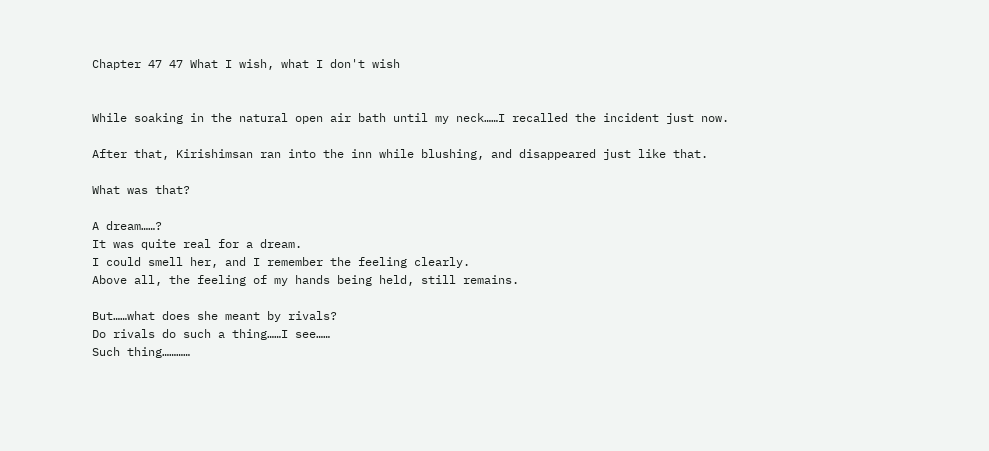Chapter 47 47 What I wish, what I don't wish


While soaking in the natural open air bath until my neck……I recalled the incident just now.

After that, Kirishimsan ran into the inn while blushing, and disappeared just like that.

What was that?

A dream……?
It was quite real for a dream.
I could smell her, and I remember the feeling clearly.
Above all, the feeling of my hands being held, still remains.

But……what does she meant by rivals?
Do rivals do such a thing……I see……
Such thing…………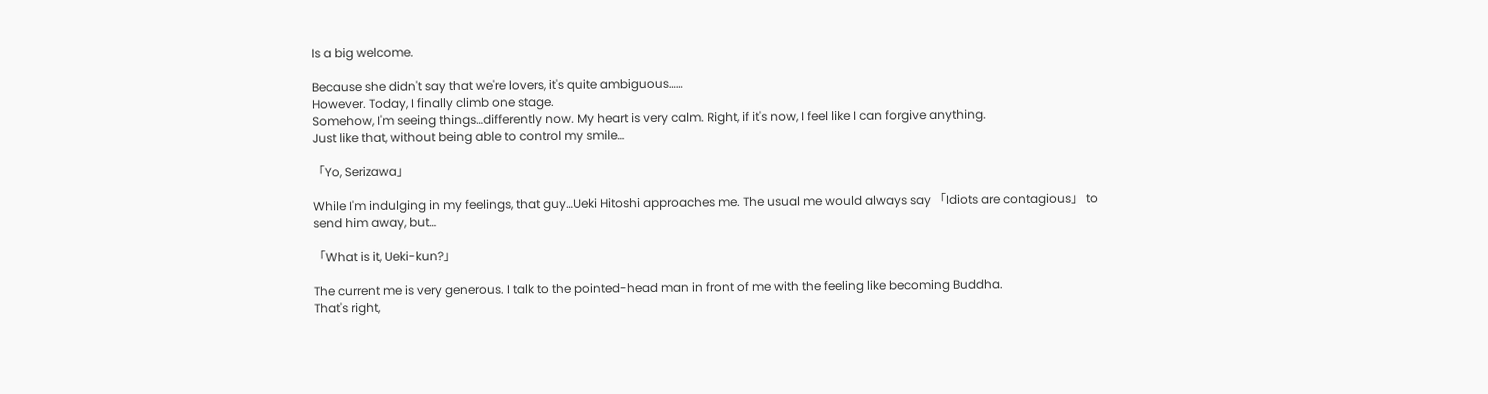Is a big welcome.

Because she didn't say that we're lovers, it's quite ambiguous……
However. Today, I finally climb one stage.
Somehow, I'm seeing things…differently now. My heart is very calm. Right, if it's now, I feel like I can forgive anything.
Just like that, without being able to control my smile…

「Yo, Serizawa」

While I'm indulging in my feelings, that guy…Ueki Hitoshi approaches me. The usual me would always say 「Idiots are contagious」 to send him away, but…

「What is it, Ueki-kun?」

The current me is very generous. I talk to the pointed-head man in front of me with the feeling like becoming Buddha.
That's right,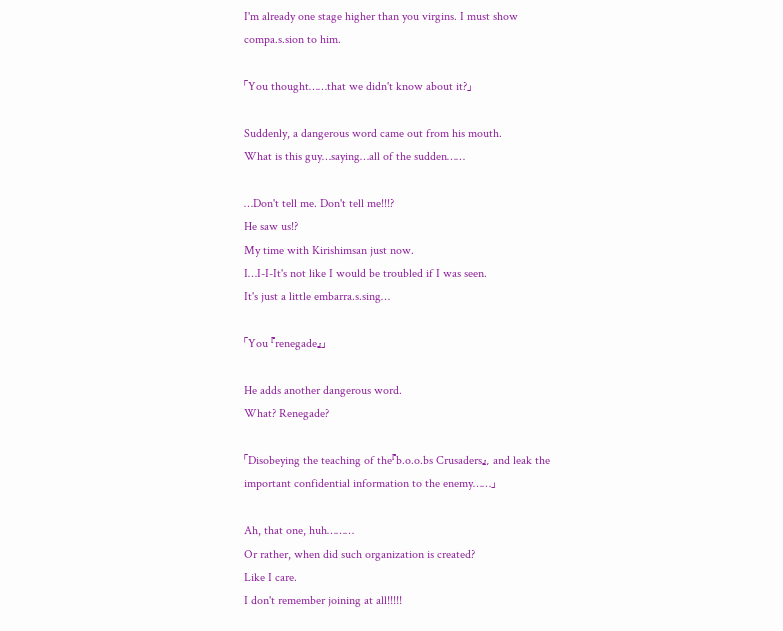I'm already one stage higher than you virgins. I must show compa.s.sion to him.

「You thought……that we didn't know about it?」

Suddenly, a dangerous word came out from his mouth.
What is this guy…saying…all of the sudden……

…Don't tell me. Don't tell me!!!?
He saw us!?
My time with Kirishimsan just now.
I…I-I-It's not like I would be troubled if I was seen.
It's just a little embarra.s.sing…

「You 『renegade』」

He adds another dangerous word.
What? Renegade?

「Disobeying the teaching of the『b.o.o.bs Crusaders』, and leak the important confidential information to the enemy……」

Ah, that one, huh………
Or rather, when did such organization is created?
Like I care.
I don't remember joining at all!!!!!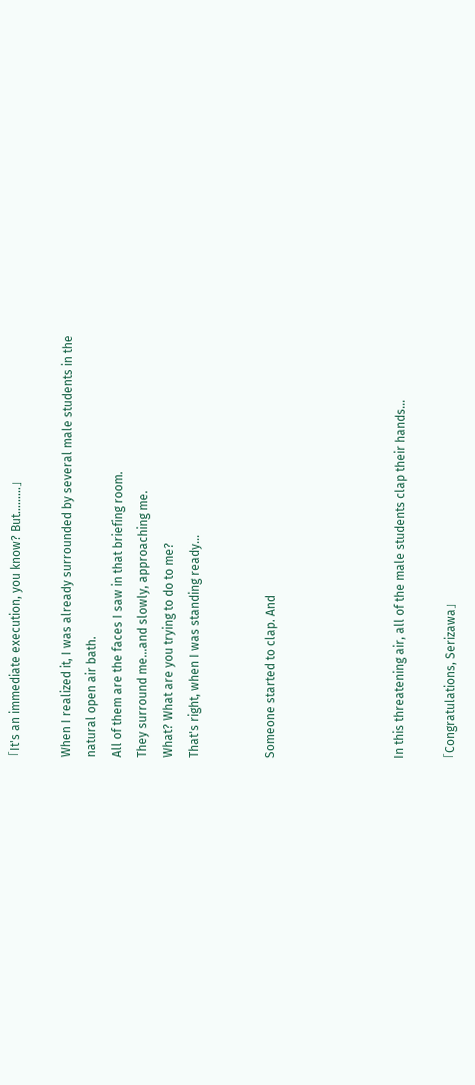「It's an immediate execution, you know? But………」

When I realized it, I was already surrounded by several male students in the natural open air bath.
All of them are the faces I saw in that briefing room.
They surround me…and slowly, approaching me.
What? What are you trying to do to me?
That's right, when I was standing ready…


Someone started to clap. And




In this threatening air, all of the male students clap their hands…

「Congratulations, Serizawa」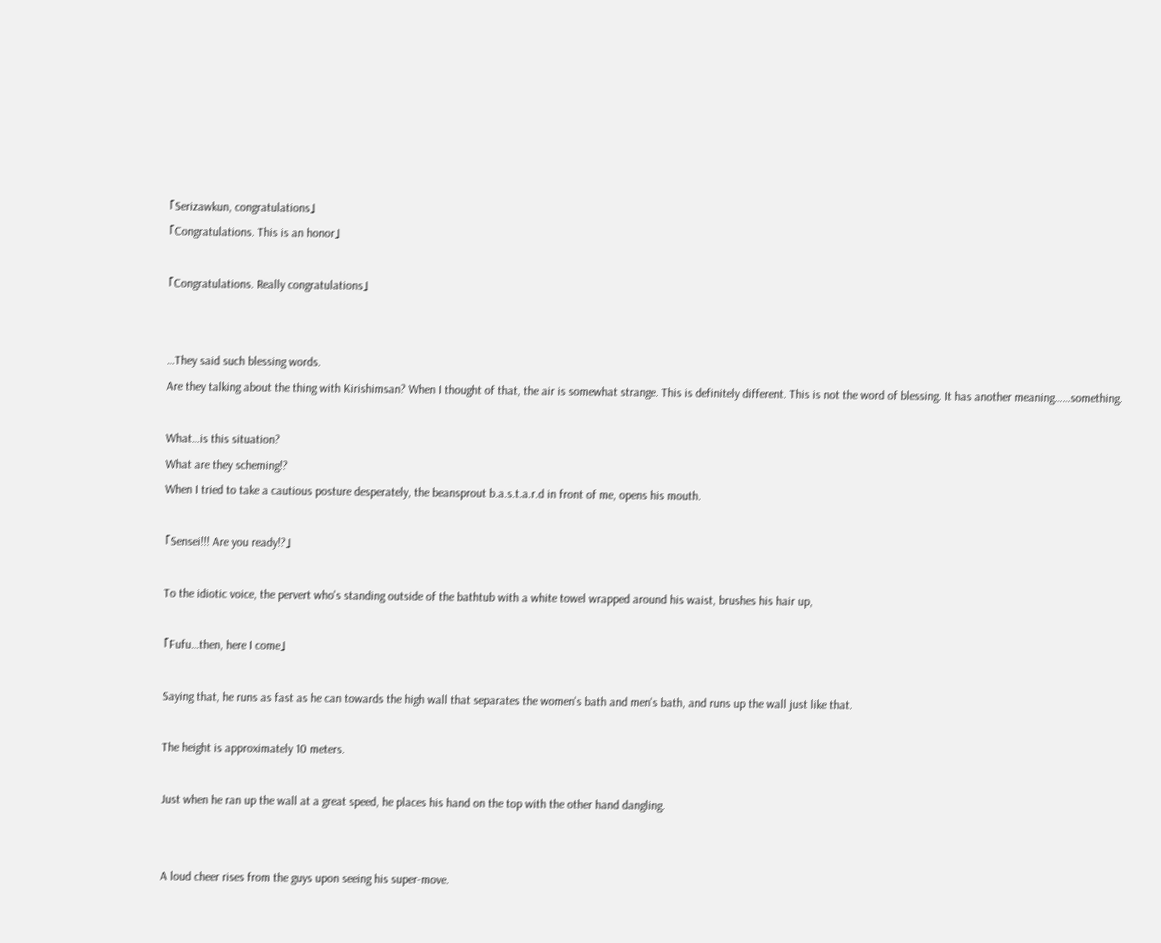「Serizawkun, congratulations」
「Congratulations. This is an honor」

「Congratulations. Really congratulations」


…They said such blessing words.
Are they talking about the thing with Kirishimsan? When I thought of that, the air is somewhat strange. This is definitely different. This is not the word of blessing. It has another meaning……something.

What…is this situation?
What are they scheming!?
When I tried to take a cautious posture desperately, the beansprout b.a.s.t.a.r.d in front of me, opens his mouth.

「Sensei!!! Are you ready!?」

To the idiotic voice, the pervert who's standing outside of the bathtub with a white towel wrapped around his waist, brushes his hair up,

「Fufu…then, here I come」

Saying that, he runs as fast as he can towards the high wall that separates the women's bath and men's bath, and runs up the wall just like that.

The height is approximately 10 meters.

Just when he ran up the wall at a great speed, he places his hand on the top with the other hand dangling.


A loud cheer rises from the guys upon seeing his super-move.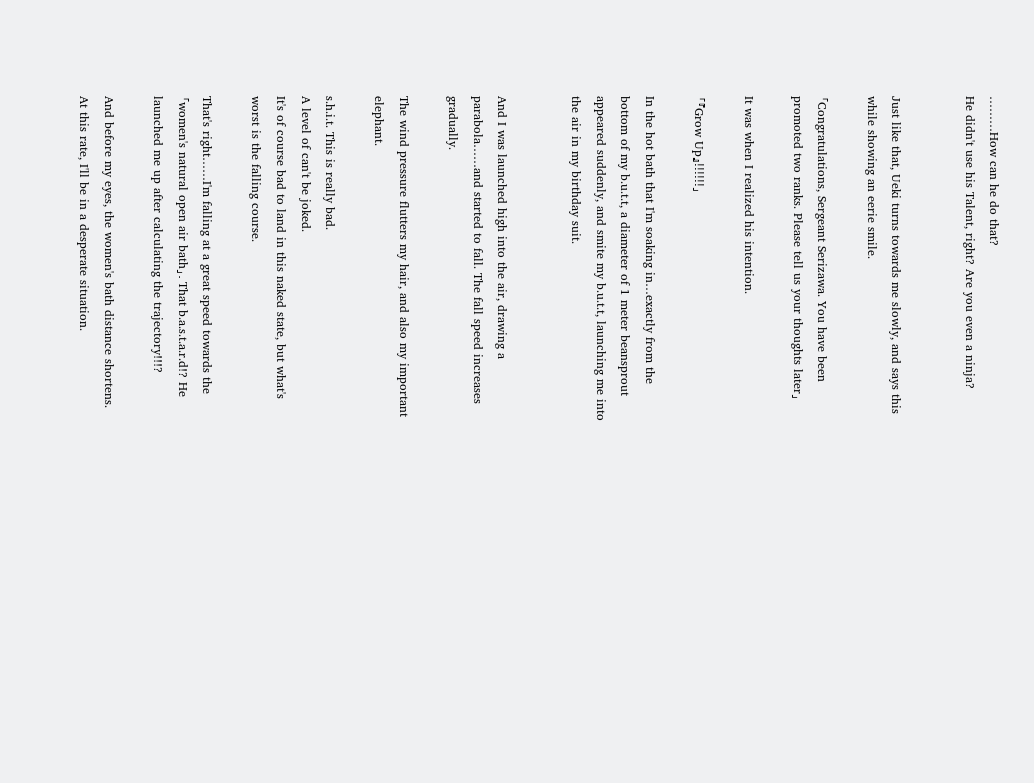………How can he do that?
He didn't use his Talent, right? Are you even a ninja?


Just like that, Ueki turns towards me slowly, and says this while showing an eerie smile.

「Congratulations, Sergeant Serizawa. You have been promoted two ranks. Please tell us your thoughts later」

It was when I realized his intention.

「『Grow Up』!!!!!!」

In the hot bath that I'm soaking in…exactly from the bottom of my b.u.t.t, a diameter of 1 meter beansprout appeared suddenly, and smite my b.u.t.t, launching me into the air in my birthday suit.


And I was launched high into the air, drawing a parabola……and started to fall. The fall speed increases gradually.

The wind pressure flutters my hair, and also my important elephant.

s.h.i.t. This is really bad.
A level of can't be joked.
It's of course bad to land in this naked state, but what's worst is the falling course.

That's right……I'm falling at a great speed towards the 「women's natural open air bath」. That b.a.s.t.a.r.d!? He launched me up after calculating the trajectory!!!?

And before my eyes, the women's bath distance shortens.
At this rate, I'll be in a desperate situation.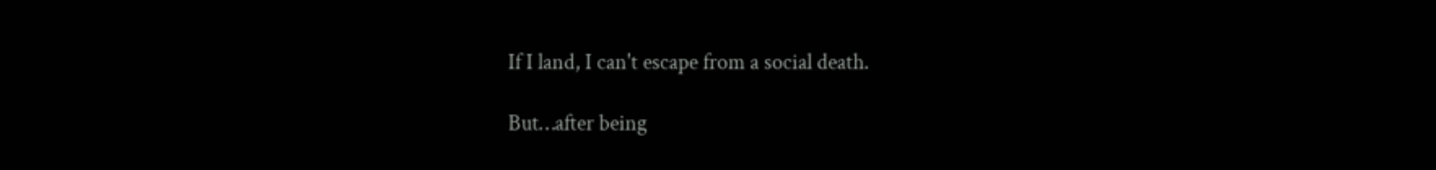If I land, I can't escape from a social death.

But…after being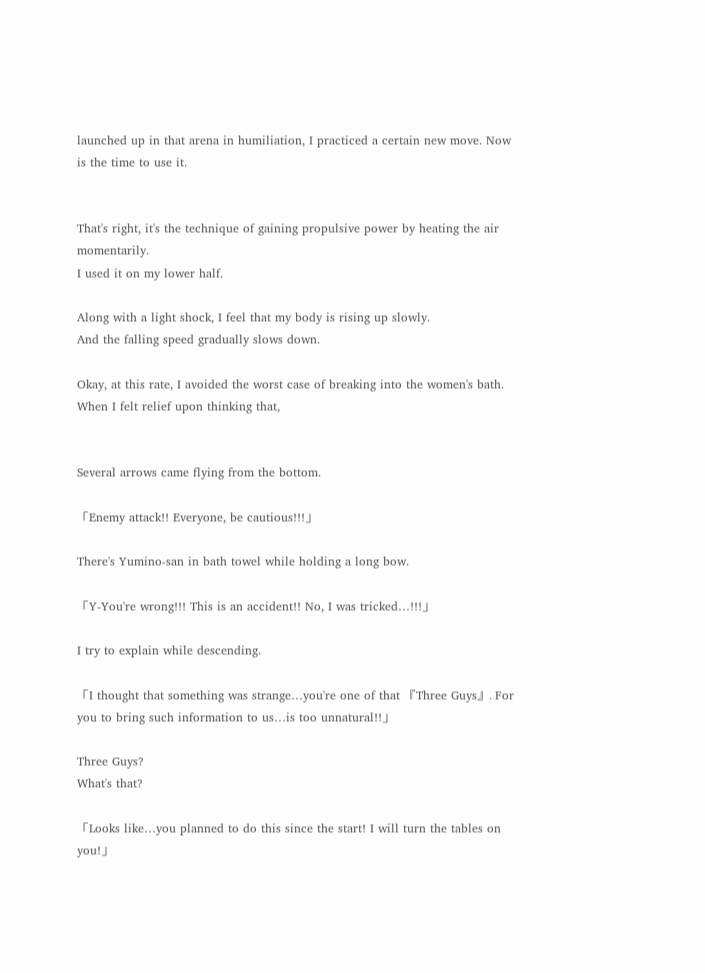launched up in that arena in humiliation, I practiced a certain new move. Now is the time to use it.


That's right, it's the technique of gaining propulsive power by heating the air momentarily.
I used it on my lower half.

Along with a light shock, I feel that my body is rising up slowly.
And the falling speed gradually slows down.

Okay, at this rate, I avoided the worst case of breaking into the women's bath.
When I felt relief upon thinking that,


Several arrows came flying from the bottom.

「Enemy attack!! Everyone, be cautious!!!」

There's Yumino-san in bath towel while holding a long bow.

「Y-You're wrong!!! This is an accident!! No, I was tricked…!!!」

I try to explain while descending.

「I thought that something was strange…you're one of that 『Three Guys』. For you to bring such information to us…is too unnatural!!」

Three Guys?
What's that?

「Looks like…you planned to do this since the start! I will turn the tables on you!」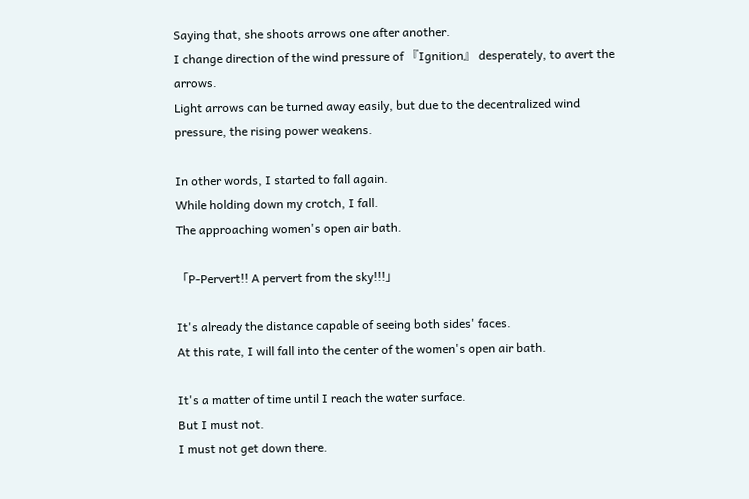Saying that, she shoots arrows one after another.
I change direction of the wind pressure of 『Ignition』 desperately, to avert the arrows.
Light arrows can be turned away easily, but due to the decentralized wind pressure, the rising power weakens.

In other words, I started to fall again.
While holding down my crotch, I fall.
The approaching women's open air bath.

「P-Pervert!! A pervert from the sky!!!」

It's already the distance capable of seeing both sides' faces.
At this rate, I will fall into the center of the women's open air bath.

It's a matter of time until I reach the water surface.
But I must not.
I must not get down there.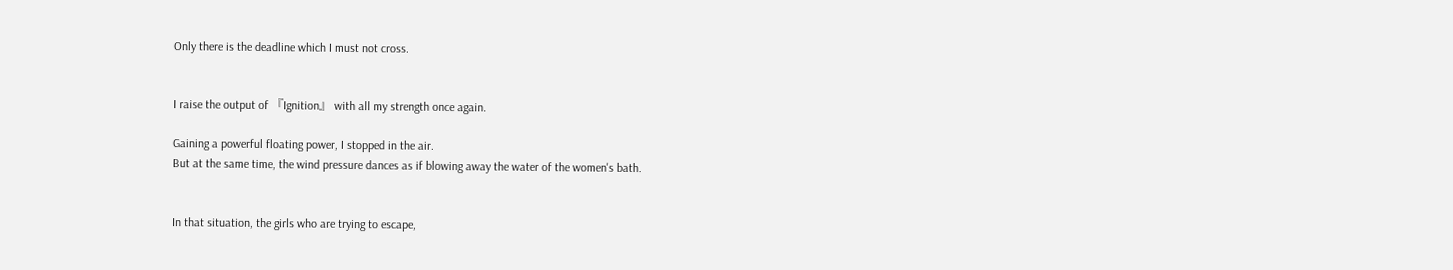Only there is the deadline which I must not cross.


I raise the output of 『Ignition』 with all my strength once again.

Gaining a powerful floating power, I stopped in the air.
But at the same time, the wind pressure dances as if blowing away the water of the women's bath.


In that situation, the girls who are trying to escape,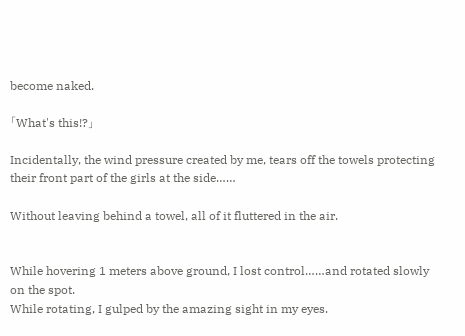become naked.

「What's this!?」

Incidentally, the wind pressure created by me, tears off the towels protecting their front part of the girls at the side……

Without leaving behind a towel, all of it fluttered in the air.


While hovering 1 meters above ground, I lost control……and rotated slowly on the spot.
While rotating, I gulped by the amazing sight in my eyes.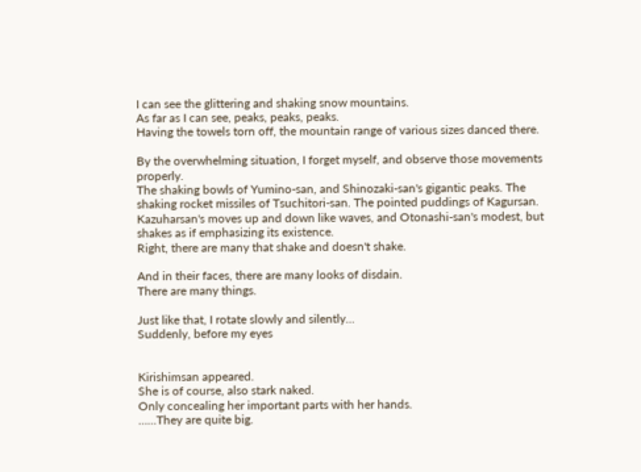I can see the glittering and shaking snow mountains.
As far as I can see, peaks, peaks, peaks.
Having the towels torn off, the mountain range of various sizes danced there.

By the overwhelming situation, I forget myself, and observe those movements properly.
The shaking bowls of Yumino-san, and Shinozaki-san's gigantic peaks. The shaking rocket missiles of Tsuchitori-san. The pointed puddings of Kagursan. Kazuharsan's moves up and down like waves, and Otonashi-san's modest, but shakes as if emphasizing its existence.
Right, there are many that shake and doesn't shake.

And in their faces, there are many looks of disdain.
There are many things.

Just like that, I rotate slowly and silently…
Suddenly, before my eyes


Kirishimsan appeared.
She is of course, also stark naked.
Only concealing her important parts with her hands.
……They are quite big.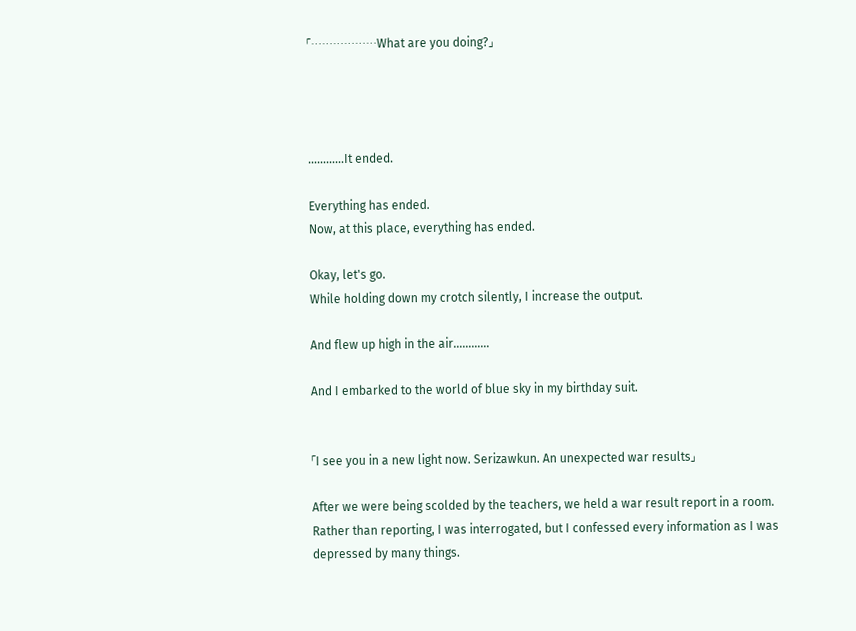「………………What are you doing?」




…………It ended.

Everything has ended.
Now, at this place, everything has ended.

Okay, let's go.
While holding down my crotch silently, I increase the output.

And flew up high in the air…………

And I embarked to the world of blue sky in my birthday suit.


「I see you in a new light now. Serizawkun. An unexpected war results」

After we were being scolded by the teachers, we held a war result report in a room.
Rather than reporting, I was interrogated, but I confessed every information as I was depressed by many things.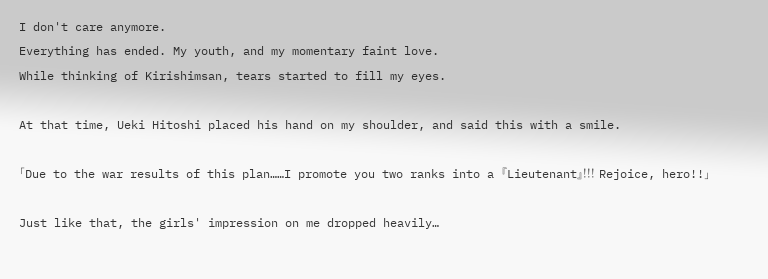I don't care anymore.
Everything has ended. My youth, and my momentary faint love.
While thinking of Kirishimsan, tears started to fill my eyes.

At that time, Ueki Hitoshi placed his hand on my shoulder, and said this with a smile.

「Due to the war results of this plan……I promote you two ranks into a 『Lieutenant』!!! Rejoice, hero!!」

Just like that, the girls' impression on me dropped heavily…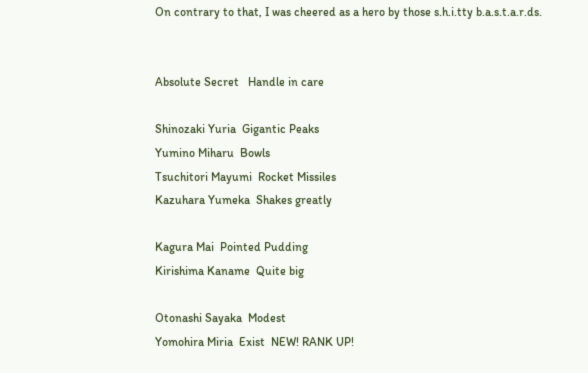On contrary to that, I was cheered as a hero by those s.h.i.tty b.a.s.t.a.r.ds.


Absolute Secret   Handle in care

Shinozaki Yuria  Gigantic Peaks
Yumino Miharu  Bowls
Tsuchitori Mayumi  Rocket Missiles
Kazuhara Yumeka  Shakes greatly

Kagura Mai  Pointed Pudding
Kirishima Kaname  Quite big

Otonashi Sayaka  Modest
Yomohira Miria  Exist  NEW! RANK UP!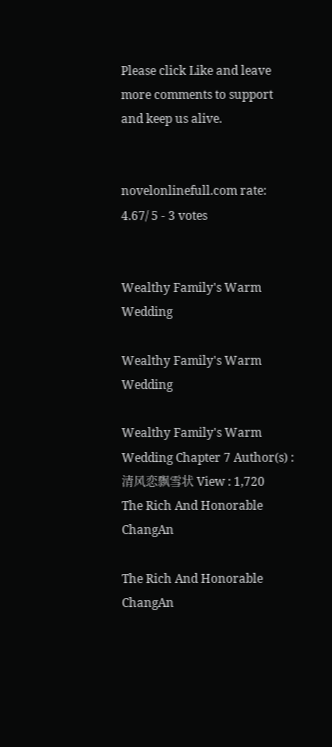Please click Like and leave more comments to support and keep us alive.


novelonlinefull.com rate: 4.67/ 5 - 3 votes


Wealthy Family's Warm Wedding

Wealthy Family's Warm Wedding

Wealthy Family's Warm Wedding Chapter 7 Author(s) : 清风恋飘雪状 View : 1,720
The Rich And Honorable ChangAn

The Rich And Honorable ChangAn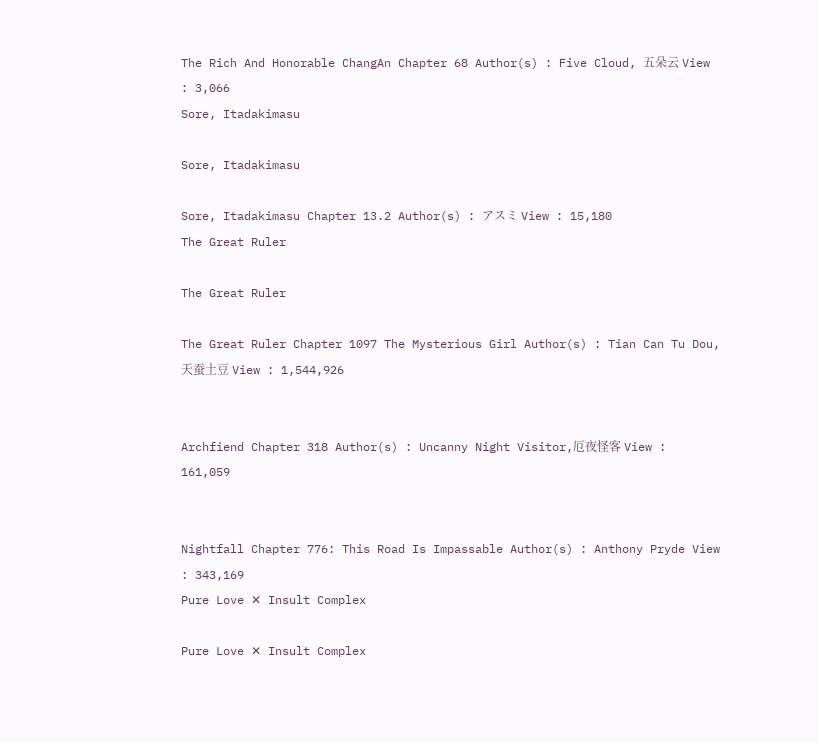The Rich And Honorable ChangAn Chapter 68 Author(s) : Five Cloud, 五朵云 View : 3,066
Sore, Itadakimasu

Sore, Itadakimasu

Sore, Itadakimasu Chapter 13.2 Author(s) : アスミ View : 15,180
The Great Ruler

The Great Ruler

The Great Ruler Chapter 1097 The Mysterious Girl Author(s) : Tian Can Tu Dou,天蚕土豆 View : 1,544,926


Archfiend Chapter 318 Author(s) : Uncanny Night Visitor,厄夜怪客 View : 161,059


Nightfall Chapter 776: This Road Is Impassable Author(s) : Anthony Pryde View : 343,169
Pure Love ✕ Insult Complex

Pure Love ✕ Insult Complex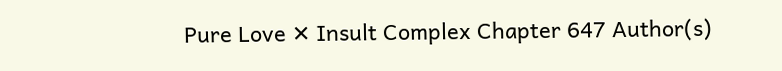Pure Love ✕ Insult Complex Chapter 647 Author(s)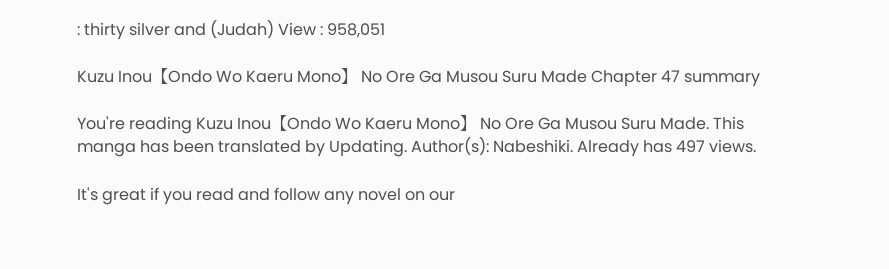: thirty silver and (Judah) View : 958,051

Kuzu Inou【Ondo Wo Kaeru Mono】 No Ore Ga Musou Suru Made Chapter 47 summary

You're reading Kuzu Inou【Ondo Wo Kaeru Mono】 No Ore Ga Musou Suru Made. This manga has been translated by Updating. Author(s): Nabeshiki. Already has 497 views.

It's great if you read and follow any novel on our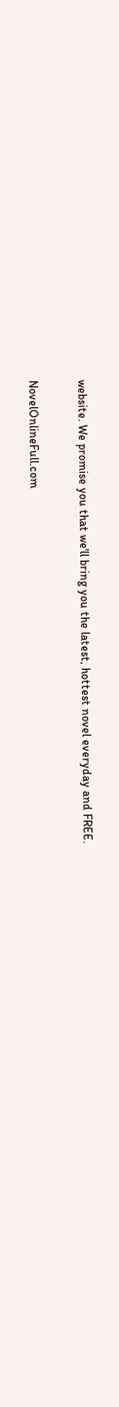website. We promise you that we'll bring you the latest, hottest novel everyday and FREE.

NovelOnlineFull.com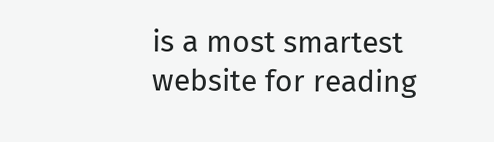is a most smartest website for reading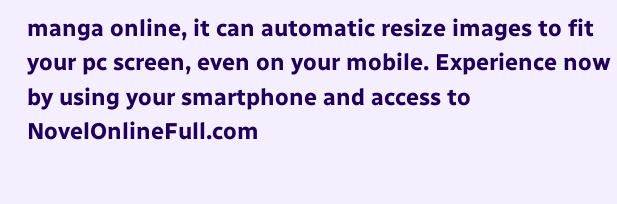manga online, it can automatic resize images to fit your pc screen, even on your mobile. Experience now by using your smartphone and access to NovelOnlineFull.com